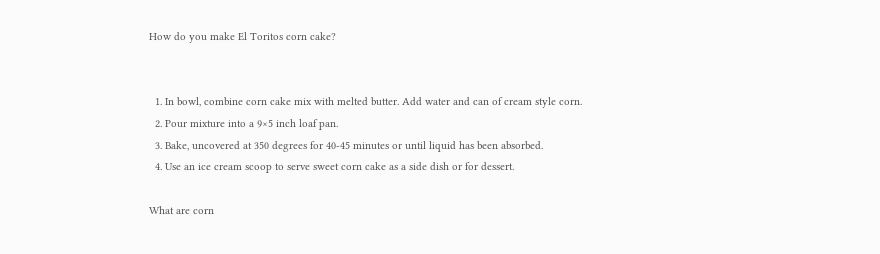How do you make El Toritos corn cake?


  1. In bowl, combine corn cake mix with melted butter. Add water and can of cream style corn.
  2. Pour mixture into a 9×5 inch loaf pan.
  3. Bake, uncovered at 350 degrees for 40-45 minutes or until liquid has been absorbed.
  4. Use an ice cream scoop to serve sweet corn cake as a side dish or for dessert.

What are corn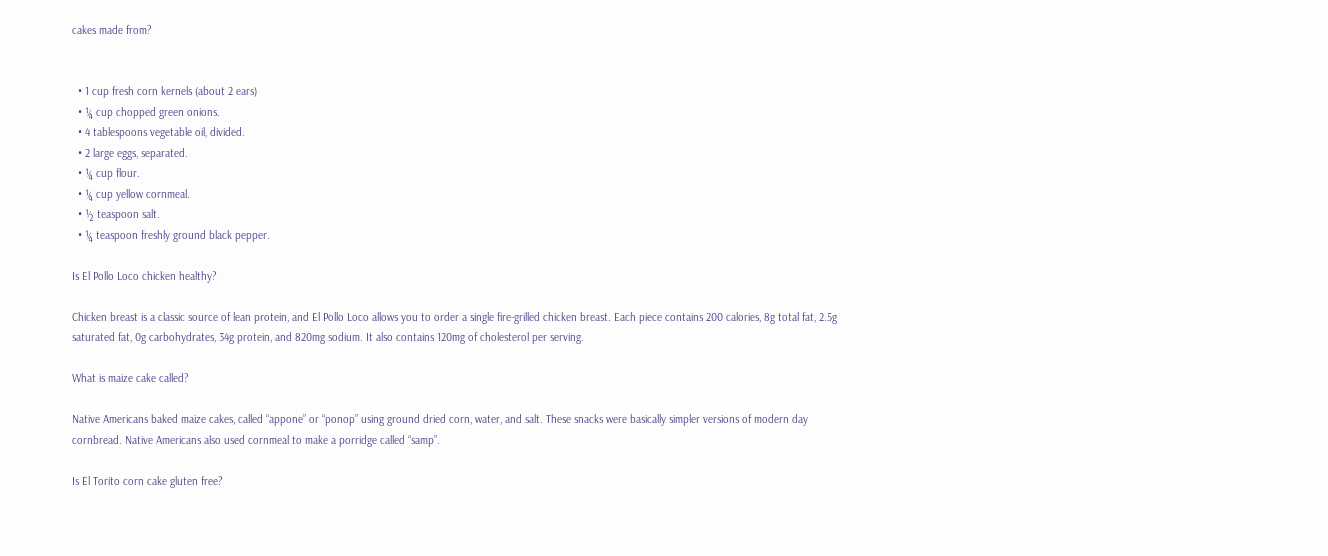cakes made from?


  • 1 cup fresh corn kernels (about 2 ears)
  • ¼ cup chopped green onions.
  • 4 tablespoons vegetable oil, divided.
  • 2 large eggs, separated.
  • ¼ cup flour.
  • ¼ cup yellow cornmeal.
  • ½ teaspoon salt.
  • ¼ teaspoon freshly ground black pepper.

Is El Pollo Loco chicken healthy?

Chicken breast is a classic source of lean protein, and El Pollo Loco allows you to order a single fire-grilled chicken breast. Each piece contains 200 calories, 8g total fat, 2.5g saturated fat, 0g carbohydrates, 34g protein, and 820mg sodium. It also contains 120mg of cholesterol per serving.

What is maize cake called?

Native Americans baked maize cakes, called “appone” or “ponop” using ground dried corn, water, and salt. These snacks were basically simpler versions of modern day cornbread. Native Americans also used cornmeal to make a porridge called “samp”.

Is El Torito corn cake gluten free?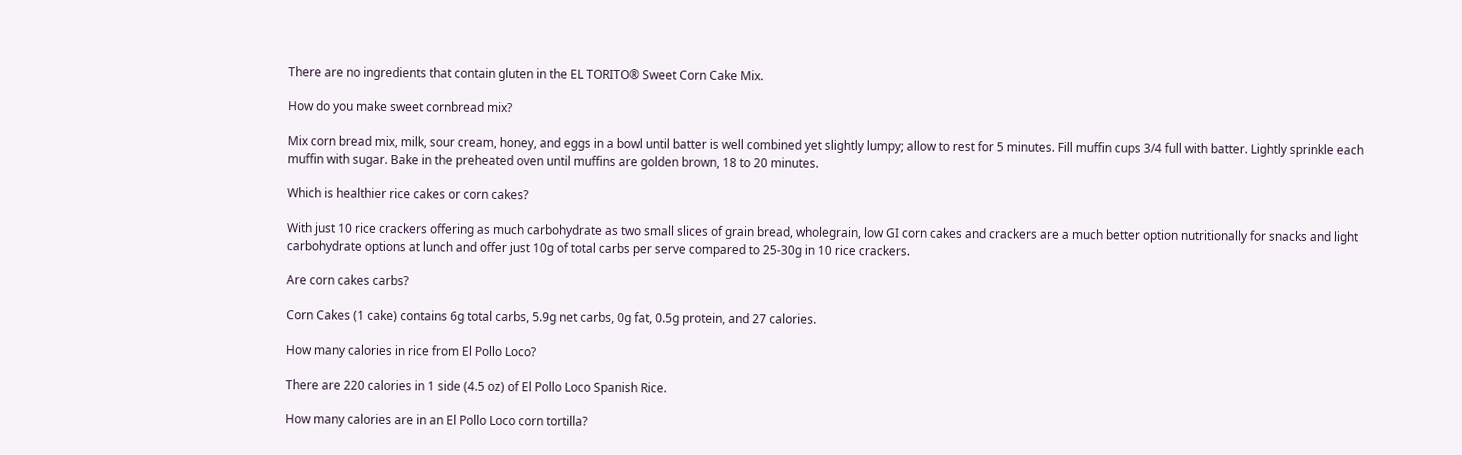There are no ingredients that contain gluten in the EL TORITO® Sweet Corn Cake Mix.

How do you make sweet cornbread mix?

Mix corn bread mix, milk, sour cream, honey, and eggs in a bowl until batter is well combined yet slightly lumpy; allow to rest for 5 minutes. Fill muffin cups 3/4 full with batter. Lightly sprinkle each muffin with sugar. Bake in the preheated oven until muffins are golden brown, 18 to 20 minutes.

Which is healthier rice cakes or corn cakes?

With just 10 rice crackers offering as much carbohydrate as two small slices of grain bread, wholegrain, low GI corn cakes and crackers are a much better option nutritionally for snacks and light carbohydrate options at lunch and offer just 10g of total carbs per serve compared to 25-30g in 10 rice crackers.

Are corn cakes carbs?

Corn Cakes (1 cake) contains 6g total carbs, 5.9g net carbs, 0g fat, 0.5g protein, and 27 calories.

How many calories in rice from El Pollo Loco?

There are 220 calories in 1 side (4.5 oz) of El Pollo Loco Spanish Rice.

How many calories are in an El Pollo Loco corn tortilla?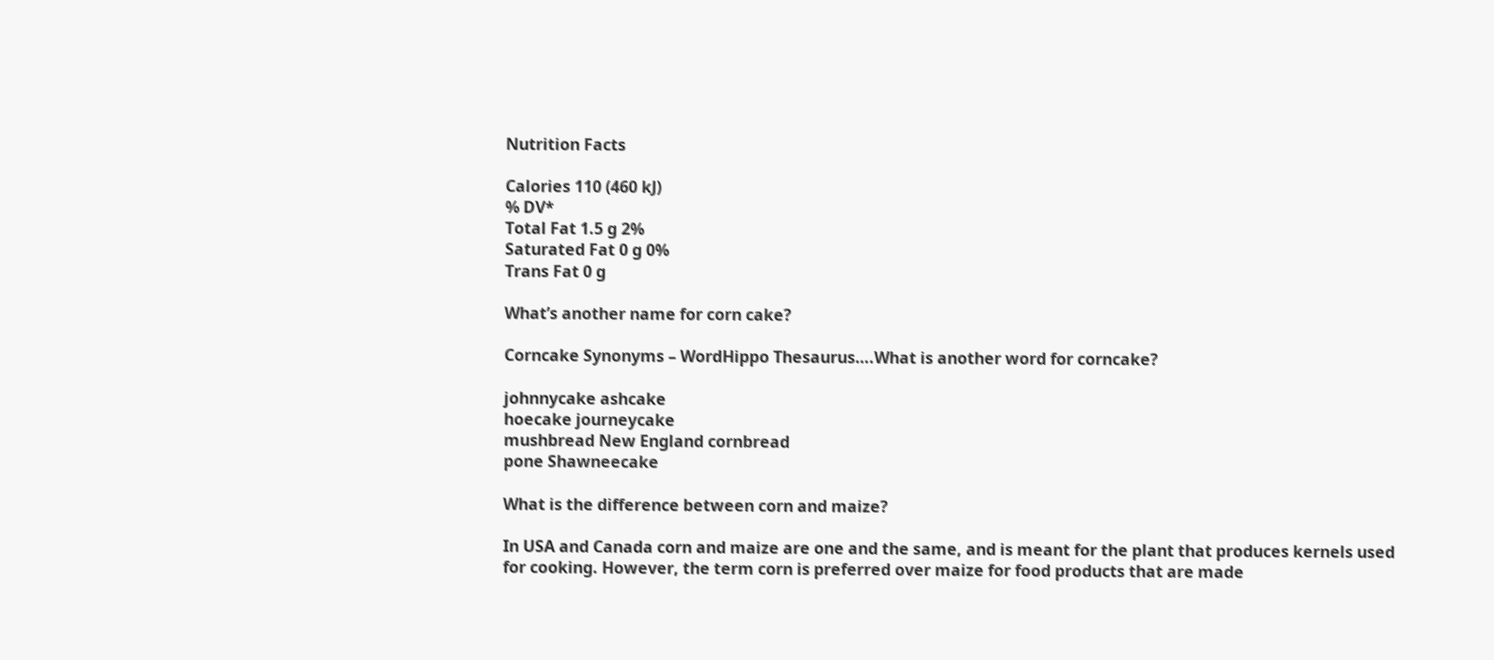Nutrition Facts

Calories 110 (460 kJ)
% DV*
Total Fat 1.5 g 2%
Saturated Fat 0 g 0%
Trans Fat 0 g

What’s another name for corn cake?

Corncake Synonyms – WordHippo Thesaurus….What is another word for corncake?

johnnycake ashcake
hoecake journeycake
mushbread New England cornbread
pone Shawneecake

What is the difference between corn and maize?

In USA and Canada corn and maize are one and the same, and is meant for the plant that produces kernels used for cooking. However, the term corn is preferred over maize for food products that are made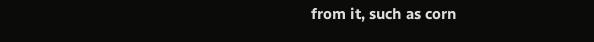from it, such as corn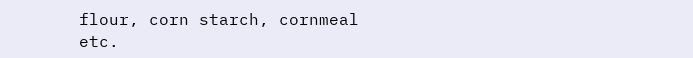flour, corn starch, cornmeal etc.